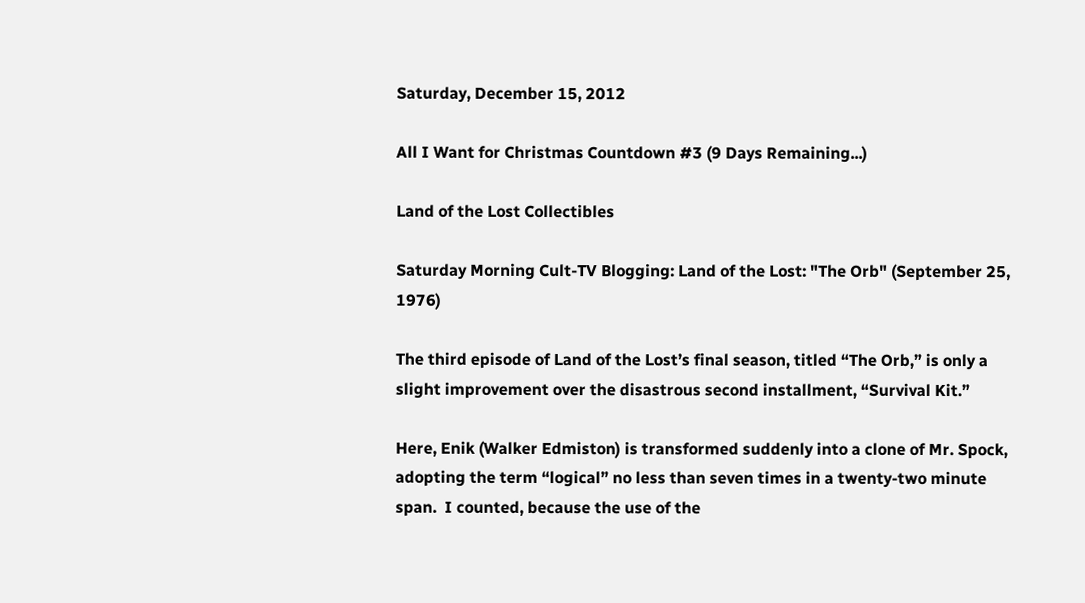Saturday, December 15, 2012

All I Want for Christmas Countdown #3 (9 Days Remaining...)

Land of the Lost Collectibles

Saturday Morning Cult-TV Blogging: Land of the Lost: "The Orb" (September 25, 1976)

The third episode of Land of the Lost’s final season, titled “The Orb,” is only a slight improvement over the disastrous second installment, “Survival Kit.”

Here, Enik (Walker Edmiston) is transformed suddenly into a clone of Mr. Spock, adopting the term “logical” no less than seven times in a twenty-two minute span.  I counted, because the use of the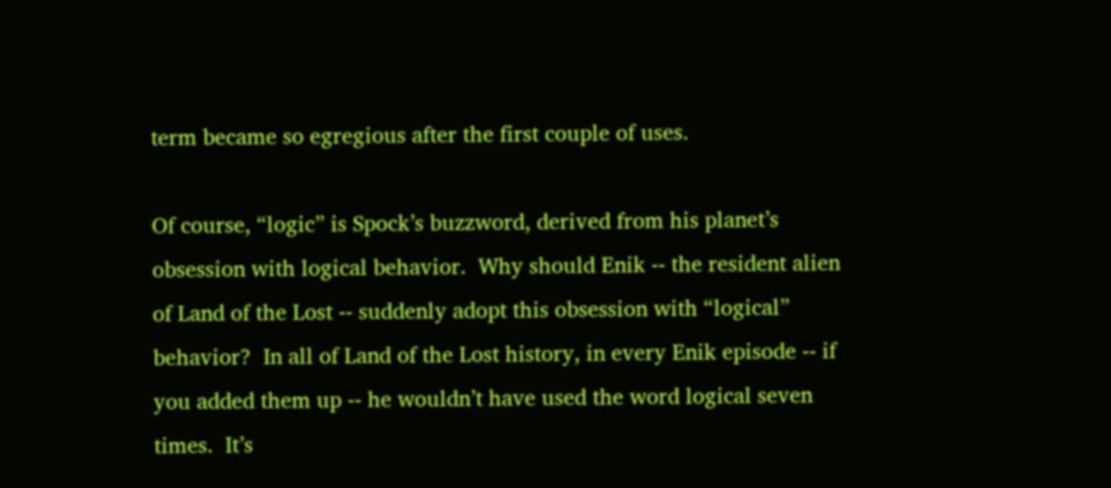term became so egregious after the first couple of uses.

Of course, “logic” is Spock’s buzzword, derived from his planet’s obsession with logical behavior.  Why should Enik -- the resident alien of Land of the Lost -- suddenly adopt this obsession with “logical” behavior?  In all of Land of the Lost history, in every Enik episode -- if you added them up -- he wouldn’t have used the word logical seven times.  It’s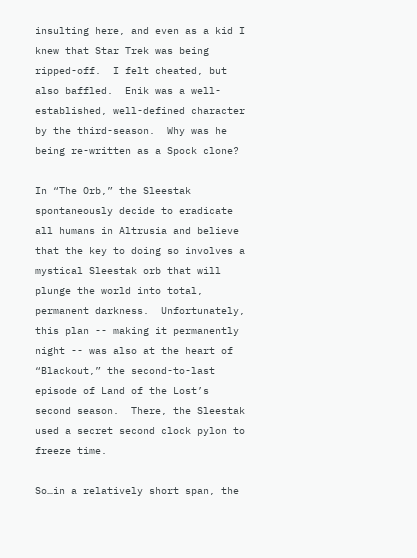insulting here, and even as a kid I knew that Star Trek was being ripped-off.  I felt cheated, but also baffled.  Enik was a well-established, well-defined character by the third-season.  Why was he being re-written as a Spock clone?

In “The Orb,” the Sleestak spontaneously decide to eradicate all humans in Altrusia and believe that the key to doing so involves a mystical Sleestak orb that will plunge the world into total, permanent darkness.  Unfortunately, this plan -- making it permanently night -- was also at the heart of “Blackout,” the second-to-last episode of Land of the Lost’s second season.  There, the Sleestak used a secret second clock pylon to freeze time.

So…in a relatively short span, the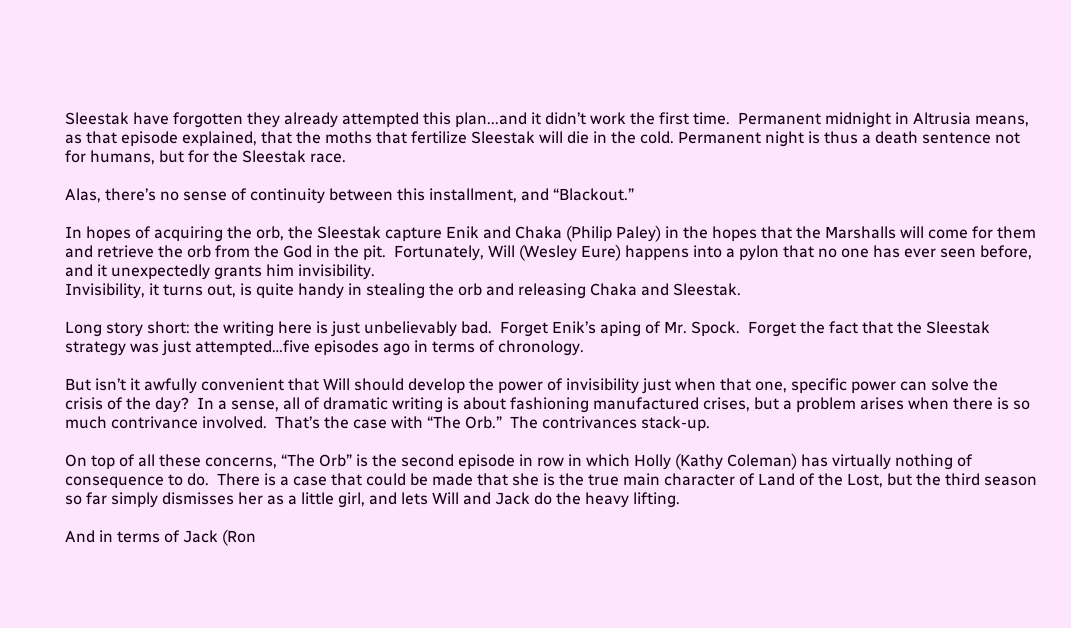Sleestak have forgotten they already attempted this plan...and it didn’t work the first time.  Permanent midnight in Altrusia means, as that episode explained, that the moths that fertilize Sleestak will die in the cold. Permanent night is thus a death sentence not for humans, but for the Sleestak race.

Alas, there’s no sense of continuity between this installment, and “Blackout.”

In hopes of acquiring the orb, the Sleestak capture Enik and Chaka (Philip Paley) in the hopes that the Marshalls will come for them and retrieve the orb from the God in the pit.  Fortunately, Will (Wesley Eure) happens into a pylon that no one has ever seen before, and it unexpectedly grants him invisibility.
Invisibility, it turns out, is quite handy in stealing the orb and releasing Chaka and Sleestak.

Long story short: the writing here is just unbelievably bad.  Forget Enik’s aping of Mr. Spock.  Forget the fact that the Sleestak strategy was just attempted…five episodes ago in terms of chronology.

But isn’t it awfully convenient that Will should develop the power of invisibility just when that one, specific power can solve the crisis of the day?  In a sense, all of dramatic writing is about fashioning manufactured crises, but a problem arises when there is so much contrivance involved.  That’s the case with “The Orb.”  The contrivances stack-up.

On top of all these concerns, “The Orb” is the second episode in row in which Holly (Kathy Coleman) has virtually nothing of consequence to do.  There is a case that could be made that she is the true main character of Land of the Lost, but the third season so far simply dismisses her as a little girl, and lets Will and Jack do the heavy lifting.

And in terms of Jack (Ron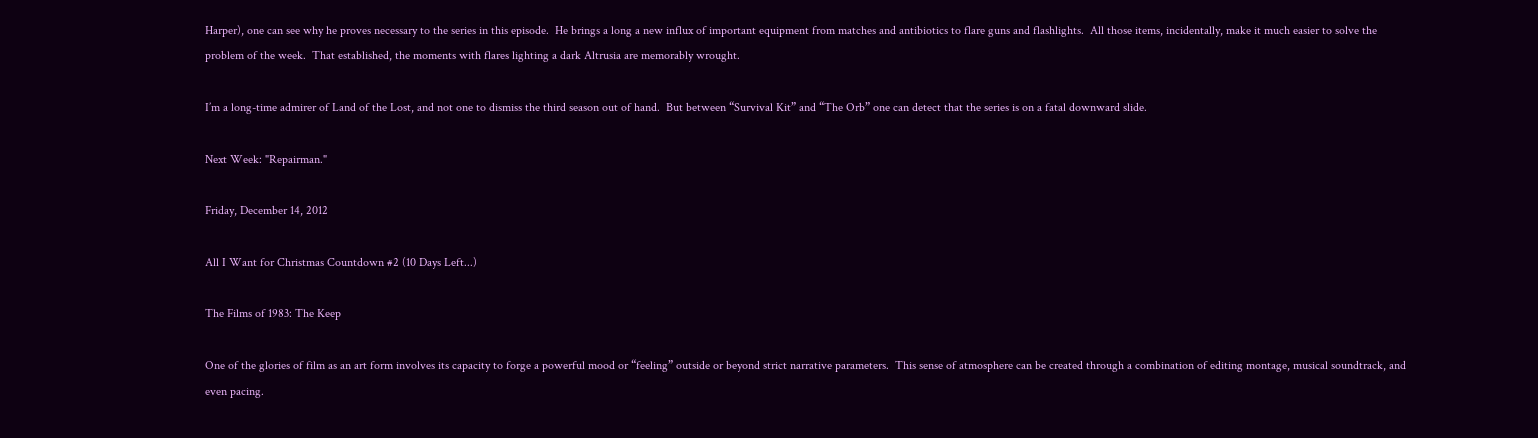Harper), one can see why he proves necessary to the series in this episode.  He brings a long a new influx of important equipment from matches and antibiotics to flare guns and flashlights.  All those items, incidentally, make it much easier to solve the problem of the week.  That established, the moments with flares lighting a dark Altrusia are memorably wrought.

I’m a long-time admirer of Land of the Lost, and not one to dismiss the third season out of hand.  But between “Survival Kit” and “The Orb” one can detect that the series is on a fatal downward slide.

Next Week: "Repairman."

Friday, December 14, 2012

All I Want for Christmas Countdown #2 (10 Days Left...)

The Films of 1983: The Keep

One of the glories of film as an art form involves its capacity to forge a powerful mood or “feeling” outside or beyond strict narrative parameters.  This sense of atmosphere can be created through a combination of editing montage, musical soundtrack, and even pacing.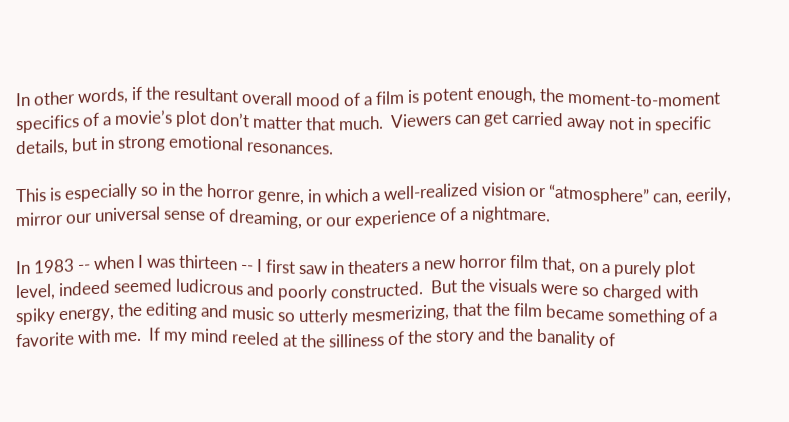In other words, if the resultant overall mood of a film is potent enough, the moment-to-moment specifics of a movie’s plot don’t matter that much.  Viewers can get carried away not in specific details, but in strong emotional resonances.

This is especially so in the horror genre, in which a well-realized vision or “atmosphere” can, eerily, mirror our universal sense of dreaming, or our experience of a nightmare.

In 1983 -- when I was thirteen -- I first saw in theaters a new horror film that, on a purely plot level, indeed seemed ludicrous and poorly constructed.  But the visuals were so charged with spiky energy, the editing and music so utterly mesmerizing, that the film became something of a favorite with me.  If my mind reeled at the silliness of the story and the banality of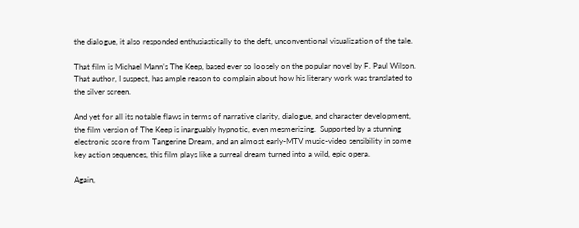the dialogue, it also responded enthusiastically to the deft, unconventional visualization of the tale.

That film is Michael Mann’s The Keep, based ever so loosely on the popular novel by F. Paul Wilson.  That author, I suspect, has ample reason to complain about how his literary work was translated to the silver screen.

And yet for all its notable flaws in terms of narrative clarity, dialogue, and character development, the film version of The Keep is inarguably hypnotic, even mesmerizing.  Supported by a stunning electronic score from Tangerine Dream, and an almost early-MTV music-video sensibility in some key action sequences, this film plays like a surreal dream turned into a wild, epic opera.

Again,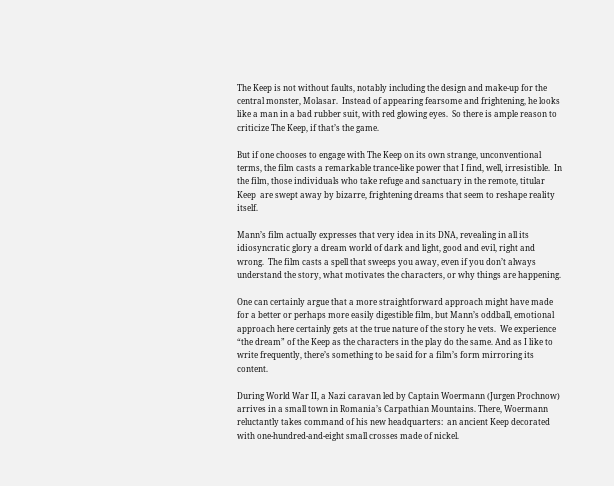The Keep is not without faults, notably including the design and make-up for the central monster, Molasar.  Instead of appearing fearsome and frightening, he looks like a man in a bad rubber suit, with red glowing eyes.  So there is ample reason to criticize The Keep, if that’s the game.

But if one chooses to engage with The Keep on its own strange, unconventional terms, the film casts a remarkable trance-like power that I find, well, irresistible.  In the film, those individuals who take refuge and sanctuary in the remote, titular Keep  are swept away by bizarre, frightening dreams that seem to reshape reality itself.

Mann’s film actually expresses that very idea in its DNA, revealing in all its idiosyncratic glory a dream world of dark and light, good and evil, right and wrong.  The film casts a spell that sweeps you away, even if you don’t always understand the story, what motivates the characters, or why things are happening.

One can certainly argue that a more straightforward approach might have made for a better or perhaps more easily digestible film, but Mann’s oddball, emotional approach here certainly gets at the true nature of the story he vets.  We experience “the dream” of the Keep as the characters in the play do the same. And as I like to write frequently, there’s something to be said for a film’s form mirroring its content.

During World War II, a Nazi caravan led by Captain Woermann (Jurgen Prochnow) arrives in a small town in Romania’s Carpathian Mountains. There, Woermann reluctantly takes command of his new headquarters:  an ancient Keep decorated with one-hundred-and-eight small crosses made of nickel.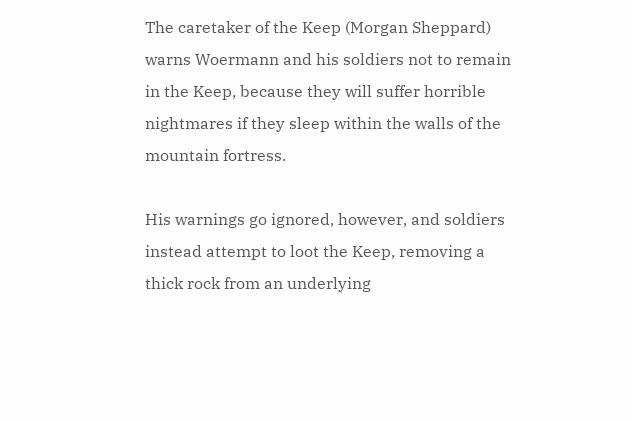The caretaker of the Keep (Morgan Sheppard) warns Woermann and his soldiers not to remain in the Keep, because they will suffer horrible nightmares if they sleep within the walls of the mountain fortress.

His warnings go ignored, however, and soldiers instead attempt to loot the Keep, removing a thick rock from an underlying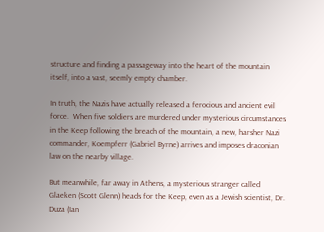structure and finding a passageway into the heart of the mountain itself, into a vast, seemly empty chamber.

In truth, the Nazis have actually released a ferocious and ancient evil force.  When five soldiers are murdered under mysterious circumstances in the Keep following the breach of the mountain, a new, harsher Nazi commander, Koempferr (Gabriel Byrne) arrives and imposes draconian law on the nearby village.

But meanwhile, far away in Athens, a mysterious stranger called Glaeken (Scott Glenn) heads for the Keep, even as a Jewish scientist, Dr. Duza (Ian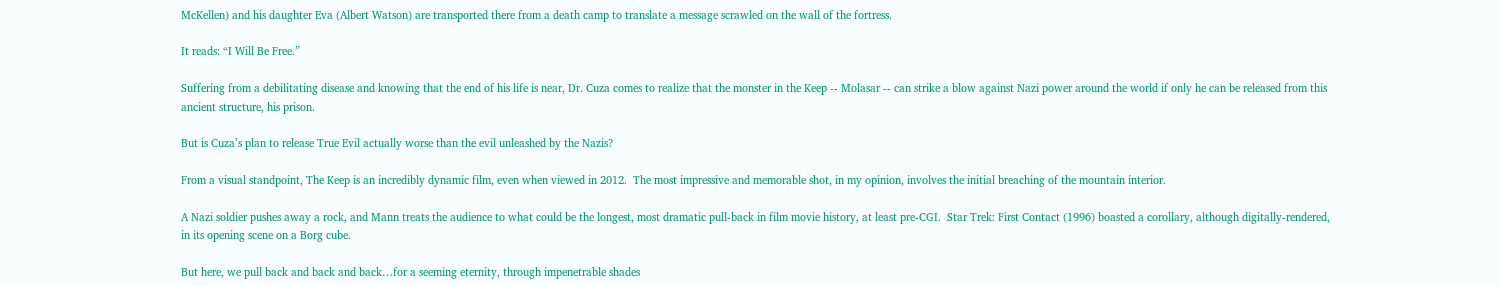McKellen) and his daughter Eva (Albert Watson) are transported there from a death camp to translate a message scrawled on the wall of the fortress.

It reads: “I Will Be Free.”

Suffering from a debilitating disease and knowing that the end of his life is near, Dr. Cuza comes to realize that the monster in the Keep -- Molasar -- can strike a blow against Nazi power around the world if only he can be released from this ancient structure, his prison.

But is Cuza’s plan to release True Evil actually worse than the evil unleashed by the Nazis?

From a visual standpoint, The Keep is an incredibly dynamic film, even when viewed in 2012.  The most impressive and memorable shot, in my opinion, involves the initial breaching of the mountain interior.

A Nazi soldier pushes away a rock, and Mann treats the audience to what could be the longest, most dramatic pull-back in film movie history, at least pre-CGI.  Star Trek: First Contact (1996) boasted a corollary, although digitally-rendered, in its opening scene on a Borg cube.

But here, we pull back and back and back…for a seeming eternity, through impenetrable shades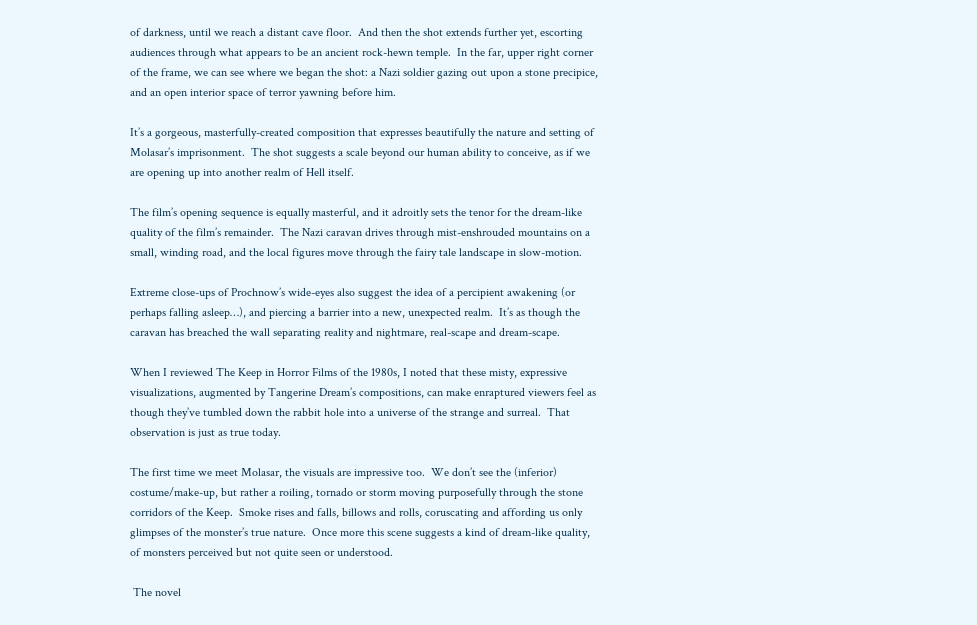of darkness, until we reach a distant cave floor.  And then the shot extends further yet, escorting audiences through what appears to be an ancient rock-hewn temple.  In the far, upper right corner of the frame, we can see where we began the shot: a Nazi soldier gazing out upon a stone precipice, and an open interior space of terror yawning before him.

It’s a gorgeous, masterfully-created composition that expresses beautifully the nature and setting of Molasar’s imprisonment.  The shot suggests a scale beyond our human ability to conceive, as if we are opening up into another realm of Hell itself.

The film’s opening sequence is equally masterful, and it adroitly sets the tenor for the dream-like quality of the film’s remainder.  The Nazi caravan drives through mist-enshrouded mountains on a small, winding road, and the local figures move through the fairy tale landscape in slow-motion.

Extreme close-ups of Prochnow’s wide-eyes also suggest the idea of a percipient awakening (or perhaps falling asleep…), and piercing a barrier into a new, unexpected realm.  It’s as though the caravan has breached the wall separating reality and nightmare, real-scape and dream-scape.

When I reviewed The Keep in Horror Films of the 1980s, I noted that these misty, expressive visualizations, augmented by Tangerine Dream’s compositions, can make enraptured viewers feel as though they’ve tumbled down the rabbit hole into a universe of the strange and surreal.  That observation is just as true today.

The first time we meet Molasar, the visuals are impressive too.  We don’t see the (inferior) costume/make-up, but rather a roiling, tornado or storm moving purposefully through the stone corridors of the Keep.  Smoke rises and falls, billows and rolls, coruscating and affording us only glimpses of the monster’s true nature.  Once more this scene suggests a kind of dream-like quality, of monsters perceived but not quite seen or understood.

 The novel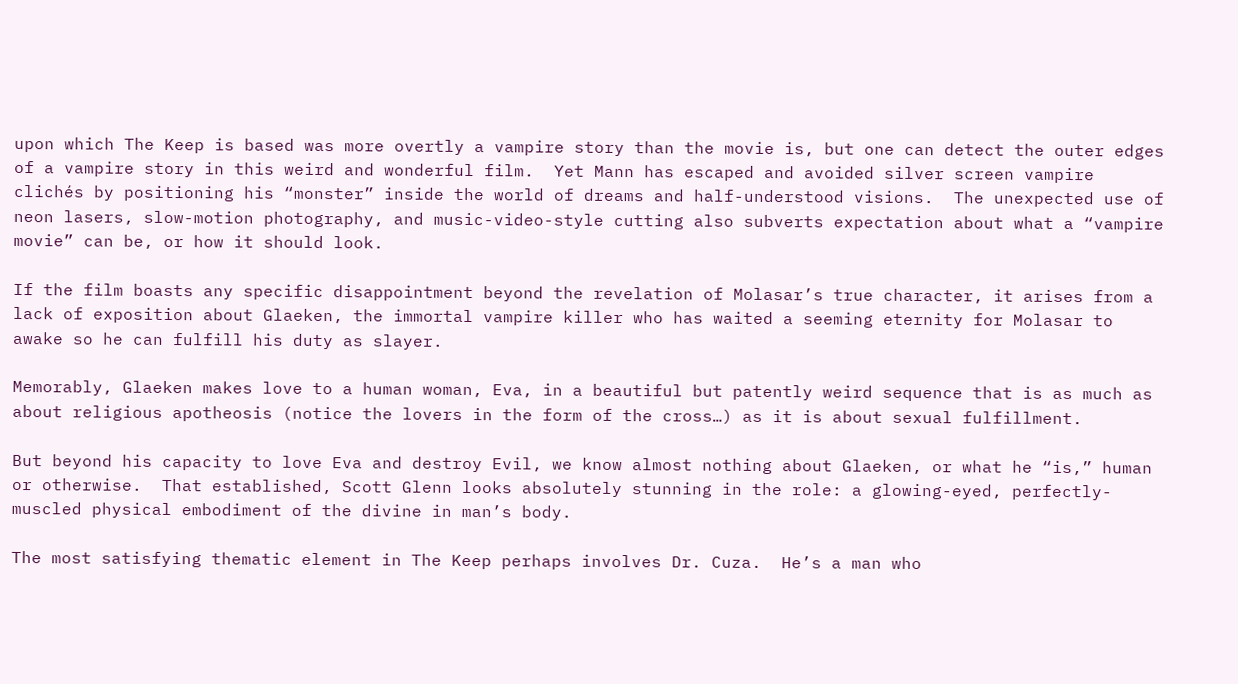upon which The Keep is based was more overtly a vampire story than the movie is, but one can detect the outer edges of a vampire story in this weird and wonderful film.  Yet Mann has escaped and avoided silver screen vampire clichés by positioning his “monster” inside the world of dreams and half-understood visions.  The unexpected use of neon lasers, slow-motion photography, and music-video-style cutting also subverts expectation about what a “vampire movie” can be, or how it should look.

If the film boasts any specific disappointment beyond the revelation of Molasar’s true character, it arises from a lack of exposition about Glaeken, the immortal vampire killer who has waited a seeming eternity for Molasar to awake so he can fulfill his duty as slayer.

Memorably, Glaeken makes love to a human woman, Eva, in a beautiful but patently weird sequence that is as much as about religious apotheosis (notice the lovers in the form of the cross…) as it is about sexual fulfillment.

But beyond his capacity to love Eva and destroy Evil, we know almost nothing about Glaeken, or what he “is,” human or otherwise.  That established, Scott Glenn looks absolutely stunning in the role: a glowing-eyed, perfectly-muscled physical embodiment of the divine in man’s body.

The most satisfying thematic element in The Keep perhaps involves Dr. Cuza.  He’s a man who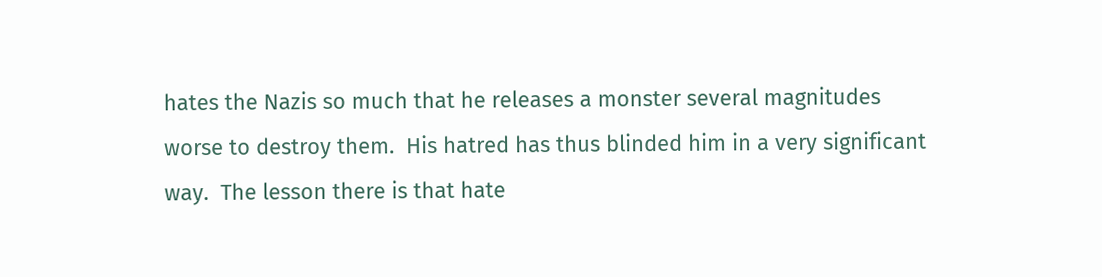hates the Nazis so much that he releases a monster several magnitudes worse to destroy them.  His hatred has thus blinded him in a very significant way.  The lesson there is that hate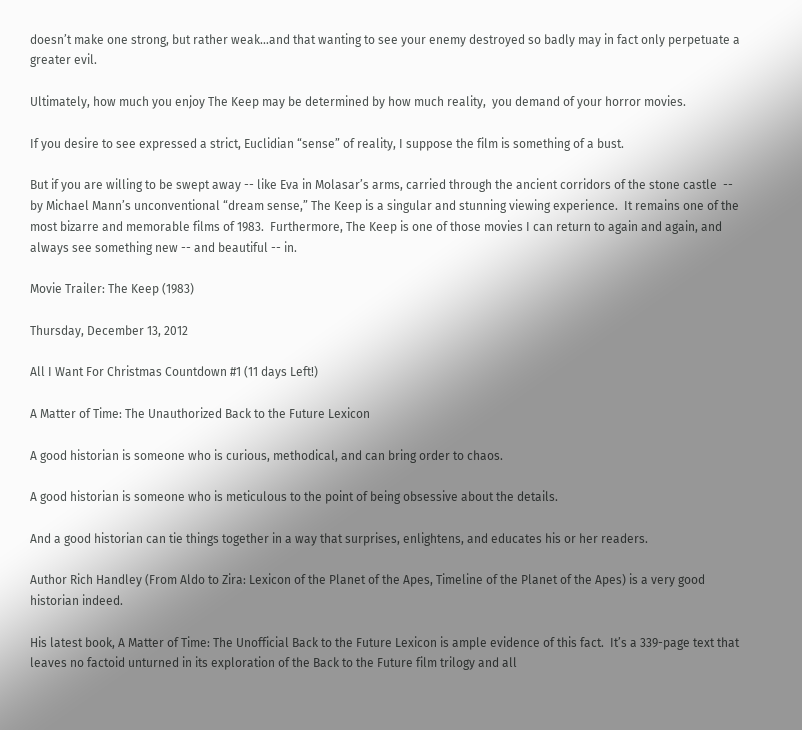doesn’t make one strong, but rather weak…and that wanting to see your enemy destroyed so badly may in fact only perpetuate a greater evil.

Ultimately, how much you enjoy The Keep may be determined by how much reality,  you demand of your horror movies.

If you desire to see expressed a strict, Euclidian “sense” of reality, I suppose the film is something of a bust.

But if you are willing to be swept away -- like Eva in Molasar’s arms, carried through the ancient corridors of the stone castle  -- by Michael Mann’s unconventional “dream sense,” The Keep is a singular and stunning viewing experience.  It remains one of the most bizarre and memorable films of 1983.  Furthermore, The Keep is one of those movies I can return to again and again, and always see something new -- and beautiful -- in.

Movie Trailer: The Keep (1983)

Thursday, December 13, 2012

All I Want For Christmas Countdown #1 (11 days Left!)

A Matter of Time: The Unauthorized Back to the Future Lexicon

A good historian is someone who is curious, methodical, and can bring order to chaos.

A good historian is someone who is meticulous to the point of being obsessive about the details.

And a good historian can tie things together in a way that surprises, enlightens, and educates his or her readers.

Author Rich Handley (From Aldo to Zira: Lexicon of the Planet of the Apes, Timeline of the Planet of the Apes) is a very good historian indeed.

His latest book, A Matter of Time: The Unofficial Back to the Future Lexicon is ample evidence of this fact.  It’s a 339-page text that leaves no factoid unturned in its exploration of the Back to the Future film trilogy and all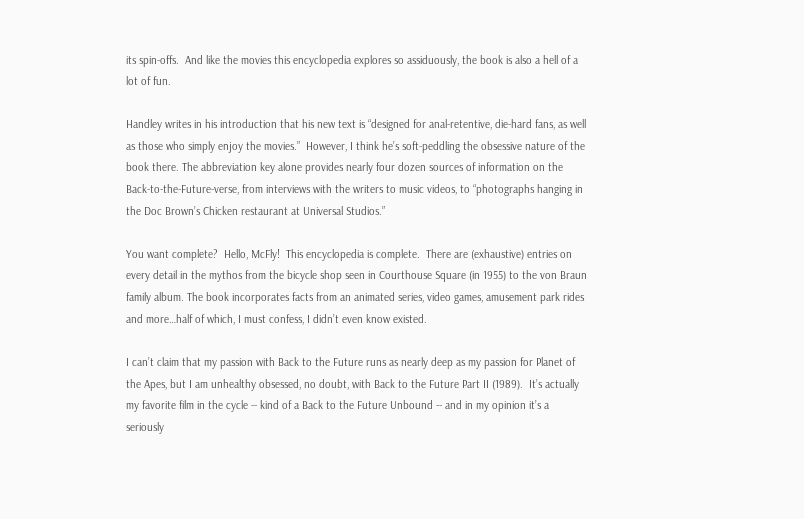its spin-offs.  And like the movies this encyclopedia explores so assiduously, the book is also a hell of a lot of fun.

Handley writes in his introduction that his new text is “designed for anal-retentive, die-hard fans, as well as those who simply enjoy the movies.”  However, I think he’s soft-peddling the obsessive nature of the book there. The abbreviation key alone provides nearly four dozen sources of information on the Back-to-the-Future-verse, from interviews with the writers to music videos, to “photographs hanging in the Doc Brown’s Chicken restaurant at Universal Studios.”

You want complete?  Hello, McFly!  This encyclopedia is complete.  There are (exhaustive) entries on every detail in the mythos from the bicycle shop seen in Courthouse Square (in 1955) to the von Braun family album. The book incorporates facts from an animated series, video games, amusement park rides and more…half of which, I must confess, I didn’t even know existed.

I can’t claim that my passion with Back to the Future runs as nearly deep as my passion for Planet of the Apes, but I am unhealthy obsessed, no doubt, with Back to the Future Part II (1989).  It’s actually my favorite film in the cycle -- kind of a Back to the Future Unbound -- and in my opinion it’s a seriously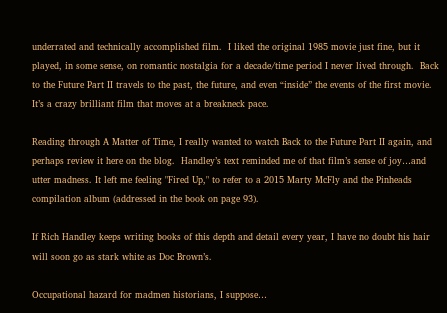underrated and technically accomplished film.  I liked the original 1985 movie just fine, but it played, in some sense, on romantic nostalgia for a decade/time period I never lived through.  Back to the Future Part II travels to the past, the future, and even “inside” the events of the first movie.  It’s a crazy brilliant film that moves at a breakneck pace.

Reading through A Matter of Time, I really wanted to watch Back to the Future Part II again, and perhaps review it here on the blog.  Handley’s text reminded me of that film’s sense of joy…and utter madness. It left me feeling "Fired Up," to refer to a 2015 Marty McFly and the Pinheads compilation album (addressed in the book on page 93).

If Rich Handley keeps writing books of this depth and detail every year, I have no doubt his hair will soon go as stark white as Doc Brown’s.

Occupational hazard for madmen historians, I suppose…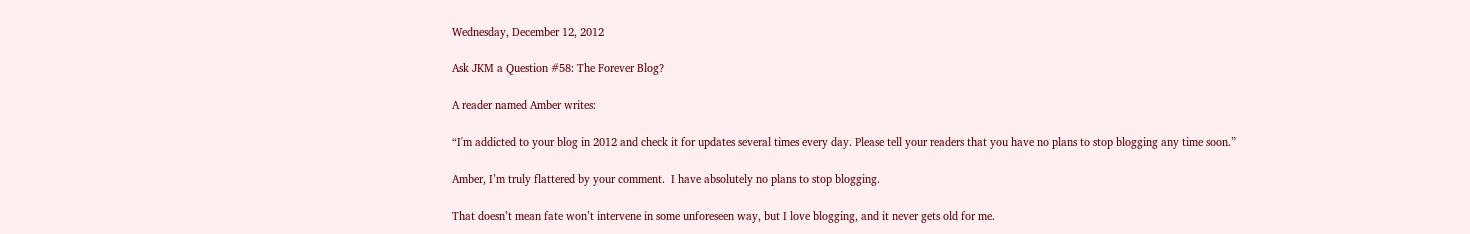Wednesday, December 12, 2012

Ask JKM a Question #58: The Forever Blog?

A reader named Amber writes:

“I'm addicted to your blog in 2012 and check it for updates several times every day. Please tell your readers that you have no plans to stop blogging any time soon.”

Amber, I’m truly flattered by your comment.  I have absolutely no plans to stop blogging.

That doesn’t mean fate won’t intervene in some unforeseen way, but I love blogging, and it never gets old for me.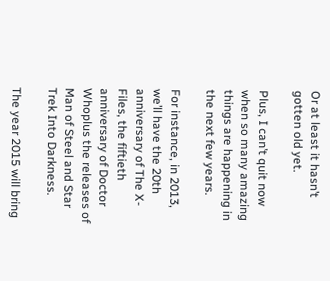Or at least it hasn’t gotten old yet.

Plus, I can’t quit now when so many amazing things are happening in the next few years.

For instance, in 2013, we’ll have the 20th anniversary of The X-Files, the fiftieth anniversary of Doctor Whoplus the releases of Man of Steel and Star Trek Into Darkness.

The year 2015 will bring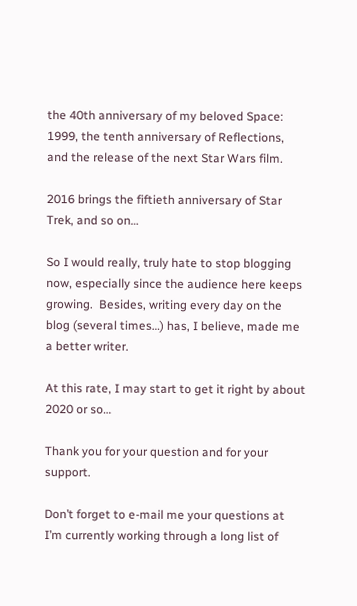the 40th anniversary of my beloved Space: 1999, the tenth anniversary of Reflections, and the release of the next Star Wars film.

2016 brings the fiftieth anniversary of Star Trek, and so on…

So I would really, truly hate to stop blogging now, especially since the audience here keeps growing.  Besides, writing every day on the blog (several times…) has, I believe, made me a better writer.

At this rate, I may start to get it right by about 2020 or so…

Thank you for your question and for your support.

Don’t forget to e-mail me your questions at  I’m currently working through a long list of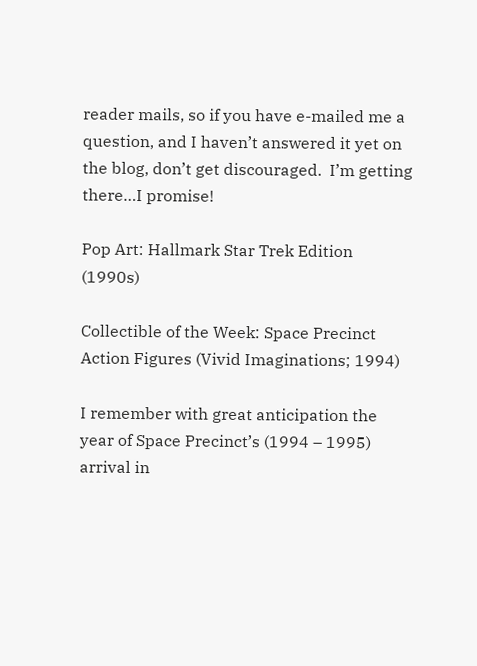reader mails, so if you have e-mailed me a question, and I haven’t answered it yet on the blog, don’t get discouraged.  I’m getting there…I promise!

Pop Art: Hallmark Star Trek Edition (1990s)

Collectible of the Week: Space Precinct Action Figures (Vivid Imaginations; 1994)

I remember with great anticipation the year of Space Precinct’s (1994 – 1995) arrival in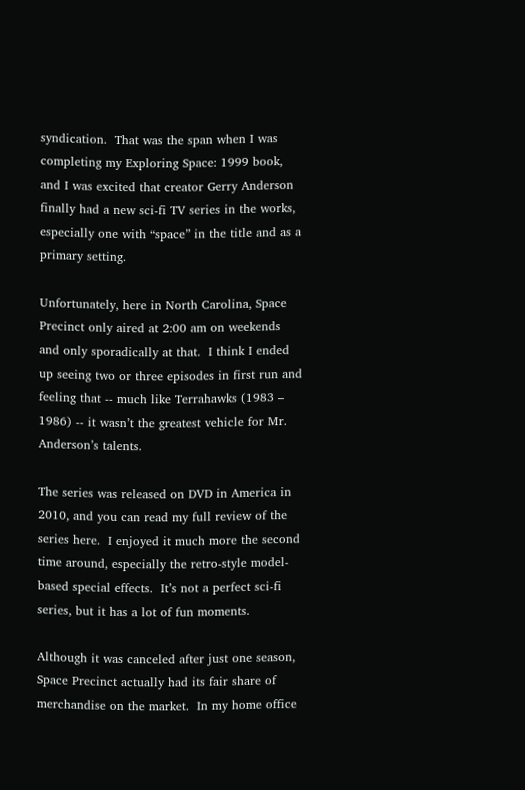syndication.  That was the span when I was completing my Exploring Space: 1999 book, and I was excited that creator Gerry Anderson finally had a new sci-fi TV series in the works, especially one with “space” in the title and as a primary setting.

Unfortunately, here in North Carolina, Space Precinct only aired at 2:00 am on weekends and only sporadically at that.  I think I ended up seeing two or three episodes in first run and feeling that -- much like Terrahawks (1983 – 1986) -- it wasn’t the greatest vehicle for Mr. Anderson’s talents.

The series was released on DVD in America in 2010, and you can read my full review of the series here.  I enjoyed it much more the second time around, especially the retro-style model-based special effects.  It’s not a perfect sci-fi series, but it has a lot of fun moments.

Although it was canceled after just one season, Space Precinct actually had its fair share of merchandise on the market.  In my home office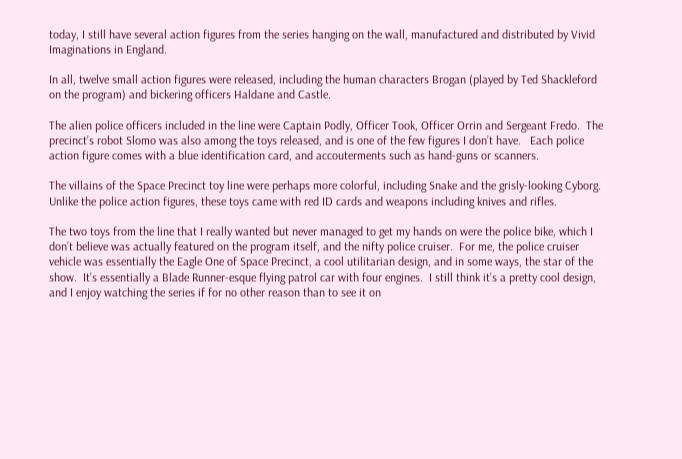today, I still have several action figures from the series hanging on the wall, manufactured and distributed by Vivid Imaginations in England.

In all, twelve small action figures were released, including the human characters Brogan (played by Ted Shackleford on the program) and bickering officers Haldane and Castle.

The alien police officers included in the line were Captain Podly, Officer Took, Officer Orrin and Sergeant Fredo.  The precinct’s robot Slomo was also among the toys released, and is one of the few figures I don’t have.   Each police action figure comes with a blue identification card, and accouterments such as hand-guns or scanners.

The villains of the Space Precinct toy line were perhaps more colorful, including Snake and the grisly-looking Cyborg.  Unlike the police action figures, these toys came with red ID cards and weapons including knives and rifles.

The two toys from the line that I really wanted but never managed to get my hands on were the police bike, which I don’t believe was actually featured on the program itself, and the nifty police cruiser.  For me, the police cruiser vehicle was essentially the Eagle One of Space Precinct, a cool utilitarian design, and in some ways, the star of the show.  It’s essentially a Blade Runner-esque flying patrol car with four engines.  I still think it’s a pretty cool design, and I enjoy watching the series if for no other reason than to see it on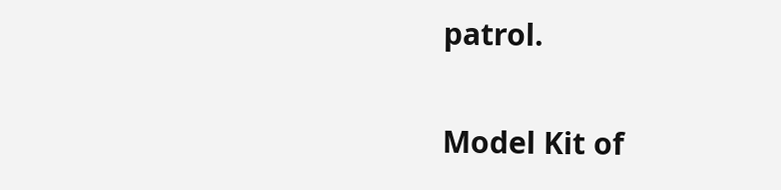patrol.

Model Kit of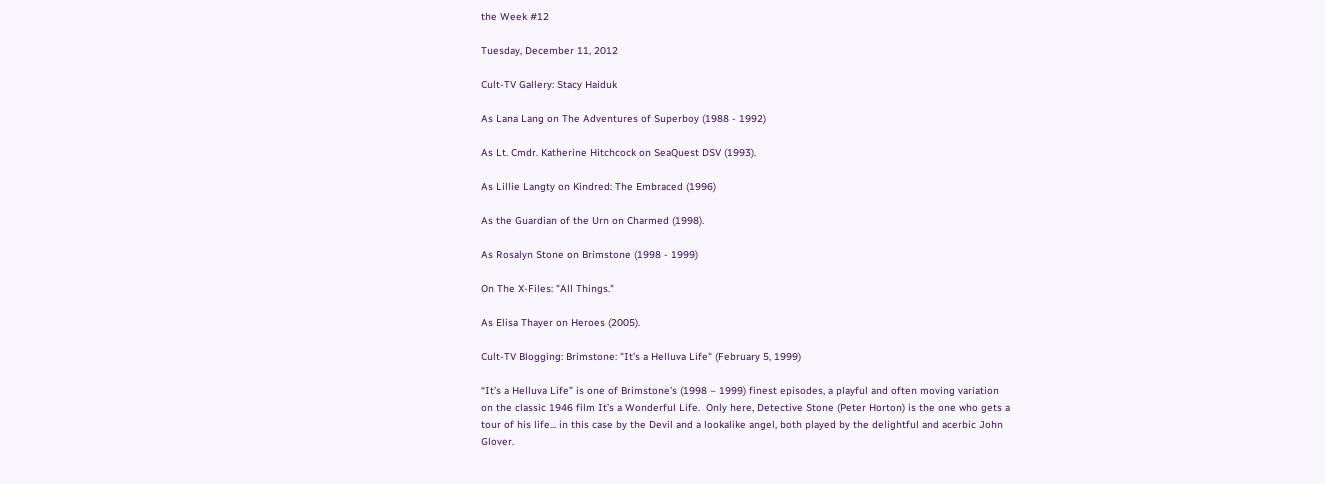the Week #12

Tuesday, December 11, 2012

Cult-TV Gallery: Stacy Haiduk

As Lana Lang on The Adventures of Superboy (1988 - 1992)

As Lt. Cmdr. Katherine Hitchcock on SeaQuest DSV (1993).

As Lillie Langty on Kindred: The Embraced (1996)

As the Guardian of the Urn on Charmed (1998).

As Rosalyn Stone on Brimstone (1998 - 1999)

On The X-Files: "All Things."

As Elisa Thayer on Heroes (2005).

Cult-TV Blogging: Brimstone: "It's a Helluva Life" (February 5, 1999)

“It’s a Helluva Life” is one of Brimstone’s (1998 – 1999) finest episodes, a playful and often moving variation on the classic 1946 film It’s a Wonderful Life.  Only here, Detective Stone (Peter Horton) is the one who gets a tour of his life... in this case by the Devil and a lookalike angel, both played by the delightful and acerbic John Glover.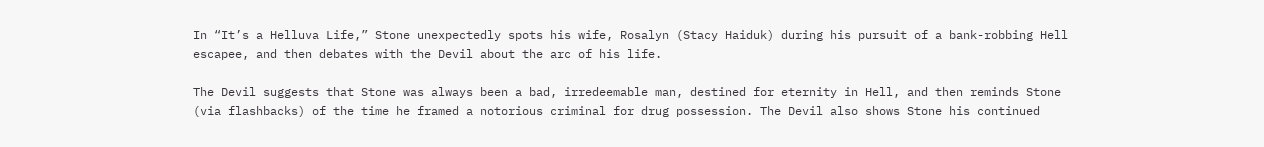In “It’s a Helluva Life,” Stone unexpectedly spots his wife, Rosalyn (Stacy Haiduk) during his pursuit of a bank-robbing Hell escapee, and then debates with the Devil about the arc of his life.

The Devil suggests that Stone was always been a bad, irredeemable man, destined for eternity in Hell, and then reminds Stone (via flashbacks) of the time he framed a notorious criminal for drug possession. The Devil also shows Stone his continued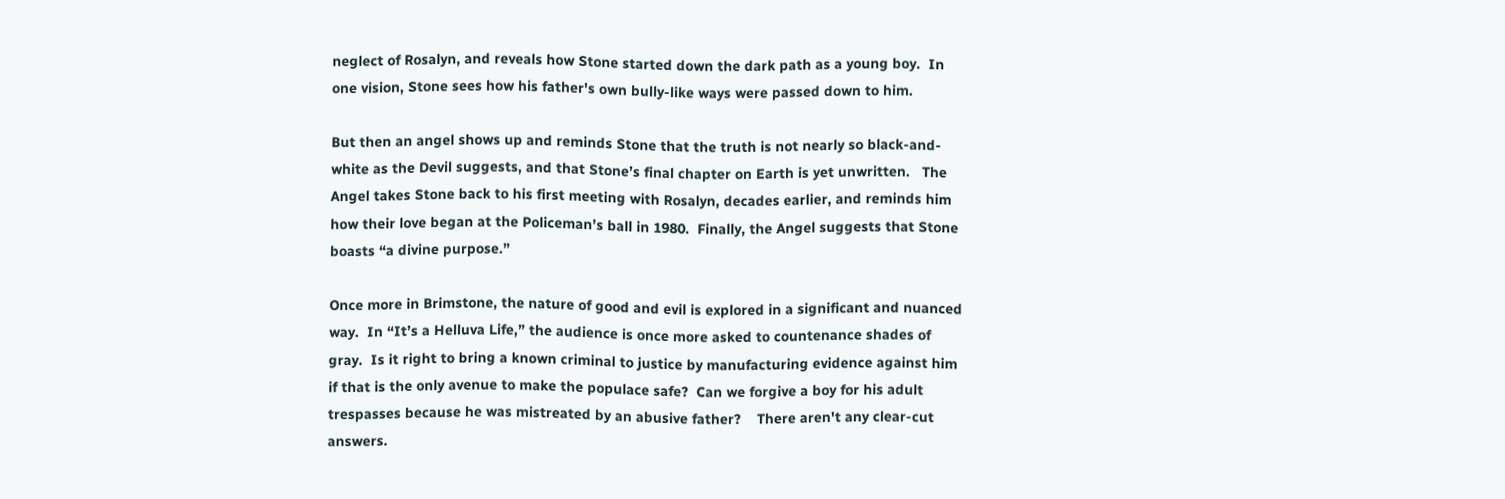neglect of Rosalyn, and reveals how Stone started down the dark path as a young boy.  In one vision, Stone sees how his father's own bully-like ways were passed down to him.

But then an angel shows up and reminds Stone that the truth is not nearly so black-and-white as the Devil suggests, and that Stone’s final chapter on Earth is yet unwritten.   The Angel takes Stone back to his first meeting with Rosalyn, decades earlier, and reminds him how their love began at the Policeman’s ball in 1980.  Finally, the Angel suggests that Stone boasts “a divine purpose.”

Once more in Brimstone, the nature of good and evil is explored in a significant and nuanced way.  In “It’s a Helluva Life,” the audience is once more asked to countenance shades of gray.  Is it right to bring a known criminal to justice by manufacturing evidence against him if that is the only avenue to make the populace safe?  Can we forgive a boy for his adult trespasses because he was mistreated by an abusive father?    There aren't any clear-cut answers.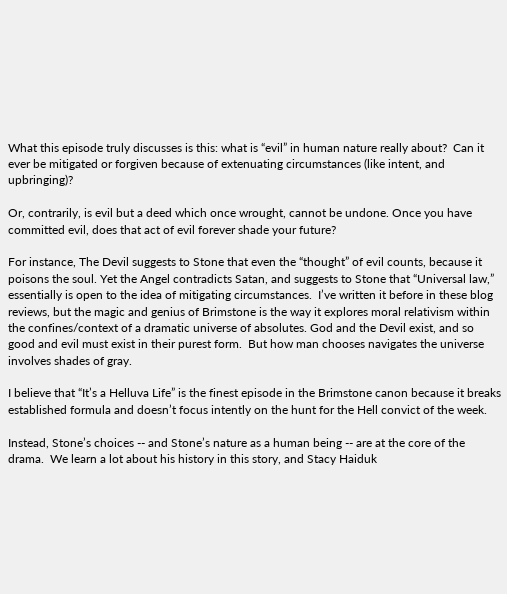What this episode truly discusses is this: what is “evil” in human nature really about?  Can it ever be mitigated or forgiven because of extenuating circumstances (like intent, and upbringing)?

Or, contrarily, is evil but a deed which once wrought, cannot be undone. Once you have committed evil, does that act of evil forever shade your future?

For instance, The Devil suggests to Stone that even the “thought” of evil counts, because it poisons the soul. Yet the Angel contradicts Satan, and suggests to Stone that “Universal law,” essentially is open to the idea of mitigating circumstances.  I’ve written it before in these blog reviews, but the magic and genius of Brimstone is the way it explores moral relativism within the confines/context of a dramatic universe of absolutes. God and the Devil exist, and so good and evil must exist in their purest form.  But how man chooses navigates the universe involves shades of gray.

I believe that “It’s a Helluva Life” is the finest episode in the Brimstone canon because it breaks established formula and doesn’t focus intently on the hunt for the Hell convict of the week.

Instead, Stone’s choices -- and Stone’s nature as a human being -- are at the core of the drama.  We learn a lot about his history in this story, and Stacy Haiduk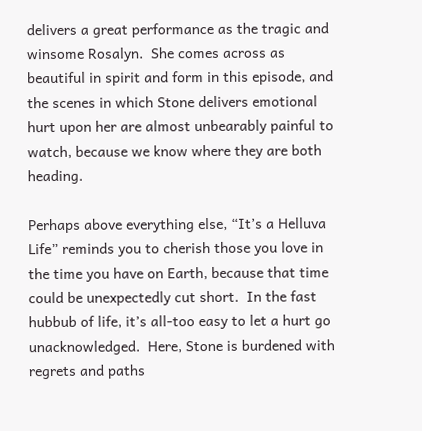delivers a great performance as the tragic and winsome Rosalyn.  She comes across as beautiful in spirit and form in this episode, and the scenes in which Stone delivers emotional hurt upon her are almost unbearably painful to watch, because we know where they are both heading.

Perhaps above everything else, “It’s a Helluva Life” reminds you to cherish those you love in the time you have on Earth, because that time could be unexpectedly cut short.  In the fast hubbub of life, it’s all-too easy to let a hurt go unacknowledged.  Here, Stone is burdened with regrets and paths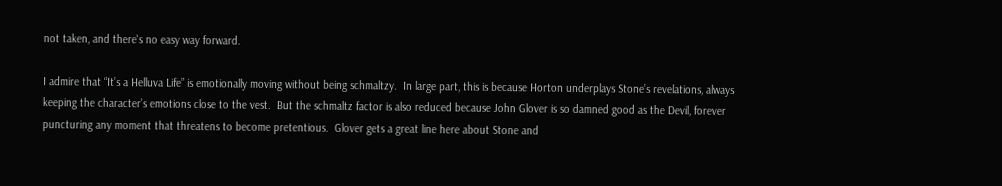not taken, and there's no easy way forward.

I admire that “It’s a Helluva Life” is emotionally moving without being schmaltzy.  In large part, this is because Horton underplays Stone’s revelations, always keeping the character’s emotions close to the vest.  But the schmaltz factor is also reduced because John Glover is so damned good as the Devil, forever puncturing any moment that threatens to become pretentious.  Glover gets a great line here about Stone and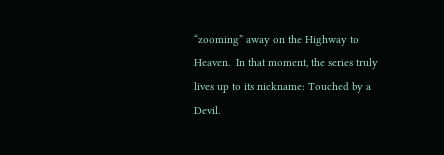“zooming” away on the Highway to Heaven.  In that moment, the series truly lives up to its nickname: Touched by a Devil.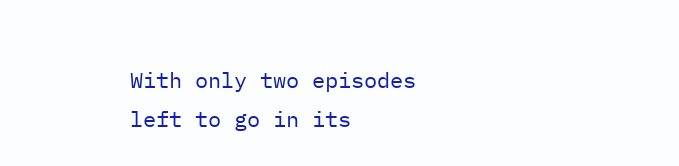With only two episodes left to go in its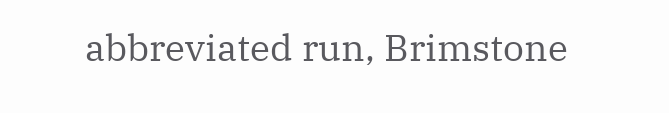abbreviated run, Brimstone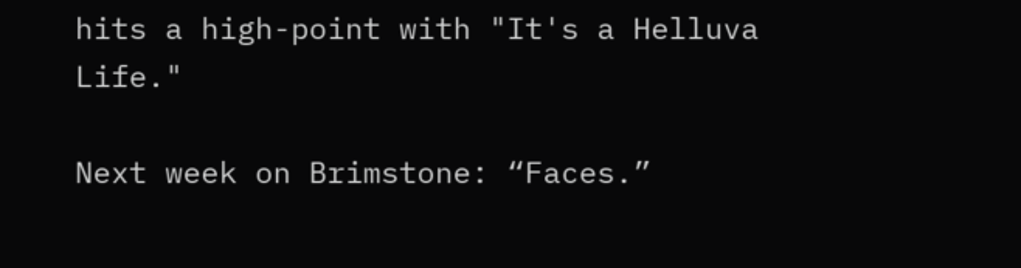hits a high-point with "It's a Helluva Life."

Next week on Brimstone: “Faces.”